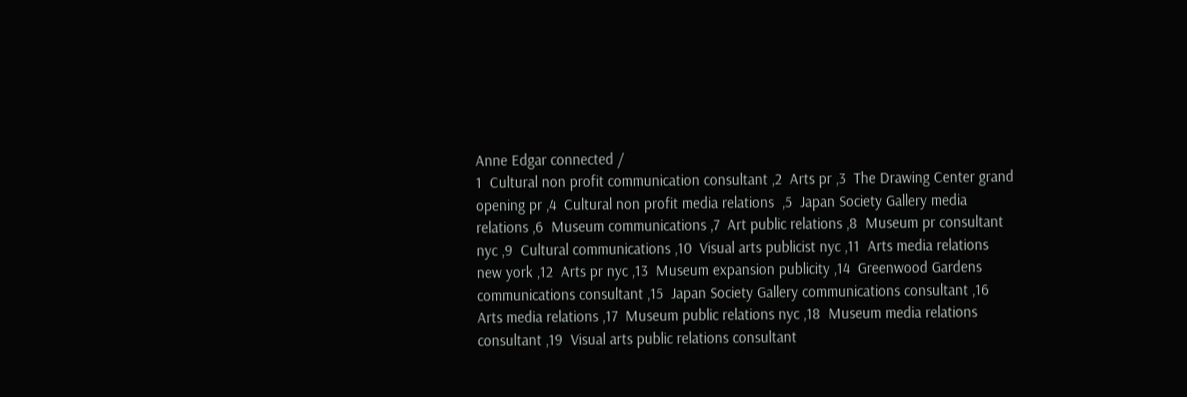Anne Edgar connected /
1  Cultural non profit communication consultant ,2  Arts pr ,3  The Drawing Center grand opening pr ,4  Cultural non profit media relations  ,5  Japan Society Gallery media relations ,6  Museum communications ,7  Art public relations ,8  Museum pr consultant nyc ,9  Cultural communications ,10  Visual arts publicist nyc ,11  Arts media relations new york ,12  Arts pr nyc ,13  Museum expansion publicity ,14  Greenwood Gardens communications consultant ,15  Japan Society Gallery communications consultant ,16  Arts media relations ,17  Museum public relations nyc ,18  Museum media relations consultant ,19  Visual arts public relations consultant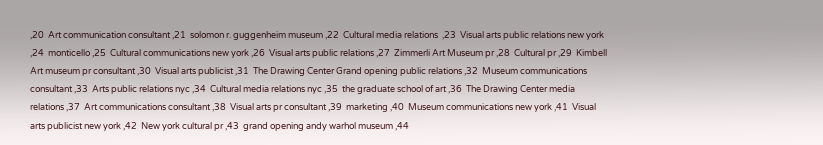,20  Art communication consultant ,21  solomon r. guggenheim museum ,22  Cultural media relations  ,23  Visual arts public relations new york ,24  monticello ,25  Cultural communications new york ,26  Visual arts public relations ,27  Zimmerli Art Museum pr ,28  Cultural pr ,29  Kimbell Art museum pr consultant ,30  Visual arts publicist ,31  The Drawing Center Grand opening public relations ,32  Museum communications consultant ,33  Arts public relations nyc ,34  Cultural media relations nyc ,35  the graduate school of art ,36  The Drawing Center media relations ,37  Art communications consultant ,38  Visual arts pr consultant ,39  marketing ,40  Museum communications new york ,41  Visual arts publicist new york ,42  New york cultural pr ,43  grand opening andy warhol museum ,44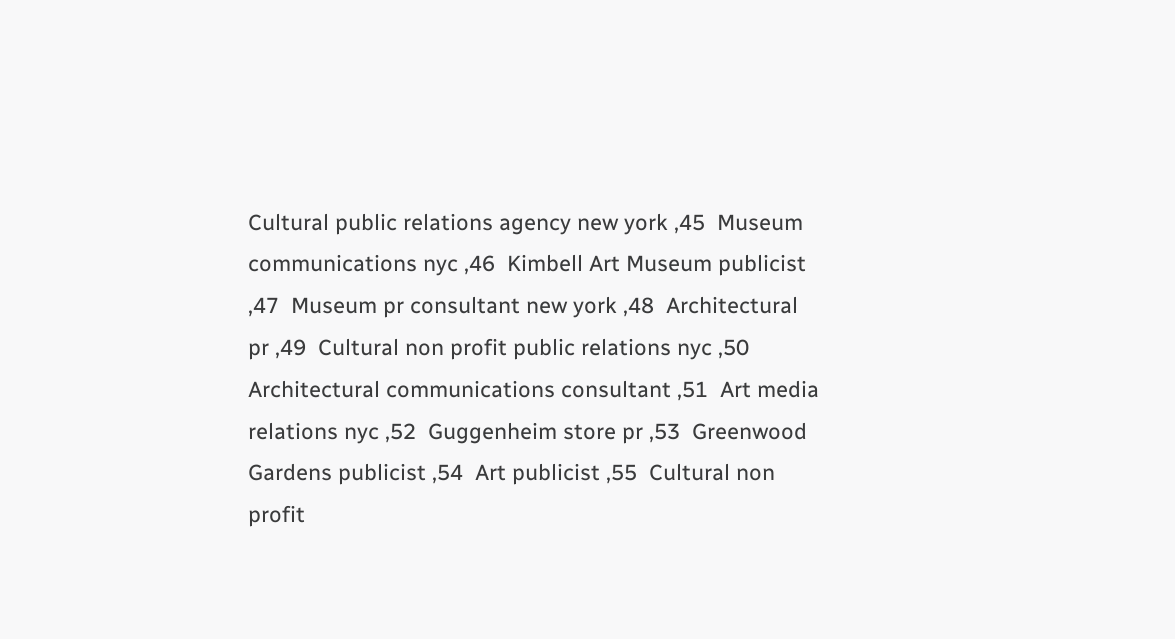Cultural public relations agency new york ,45  Museum communications nyc ,46  Kimbell Art Museum publicist ,47  Museum pr consultant new york ,48  Architectural pr ,49  Cultural non profit public relations nyc ,50  Architectural communications consultant ,51  Art media relations nyc ,52  Guggenheim store pr ,53  Greenwood Gardens publicist ,54  Art publicist ,55  Cultural non profit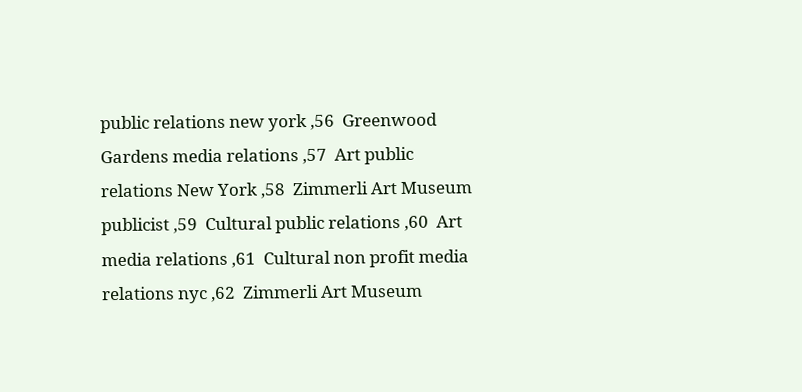public relations new york ,56  Greenwood Gardens media relations ,57  Art public relations New York ,58  Zimmerli Art Museum publicist ,59  Cultural public relations ,60  Art media relations ,61  Cultural non profit media relations nyc ,62  Zimmerli Art Museum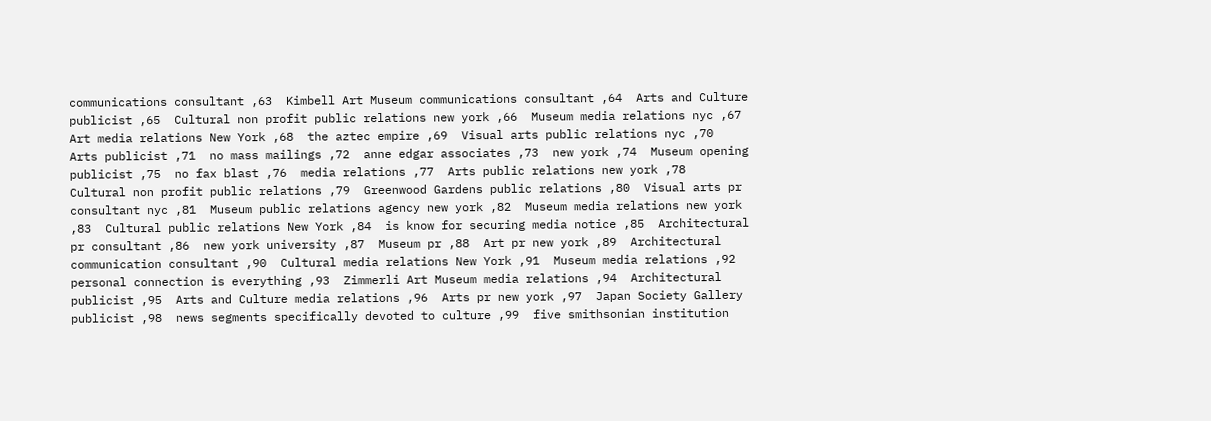communications consultant ,63  Kimbell Art Museum communications consultant ,64  Arts and Culture publicist ,65  Cultural non profit public relations new york ,66  Museum media relations nyc ,67  Art media relations New York ,68  the aztec empire ,69  Visual arts public relations nyc ,70  Arts publicist ,71  no mass mailings ,72  anne edgar associates ,73  new york ,74  Museum opening publicist ,75  no fax blast ,76  media relations ,77  Arts public relations new york ,78  Cultural non profit public relations ,79  Greenwood Gardens public relations ,80  Visual arts pr consultant nyc ,81  Museum public relations agency new york ,82  Museum media relations new york ,83  Cultural public relations New York ,84  is know for securing media notice ,85  Architectural pr consultant ,86  new york university ,87  Museum pr ,88  Art pr new york ,89  Architectural communication consultant ,90  Cultural media relations New York ,91  Museum media relations ,92  personal connection is everything ,93  Zimmerli Art Museum media relations ,94  Architectural publicist ,95  Arts and Culture media relations ,96  Arts pr new york ,97  Japan Society Gallery publicist ,98  news segments specifically devoted to culture ,99  five smithsonian institution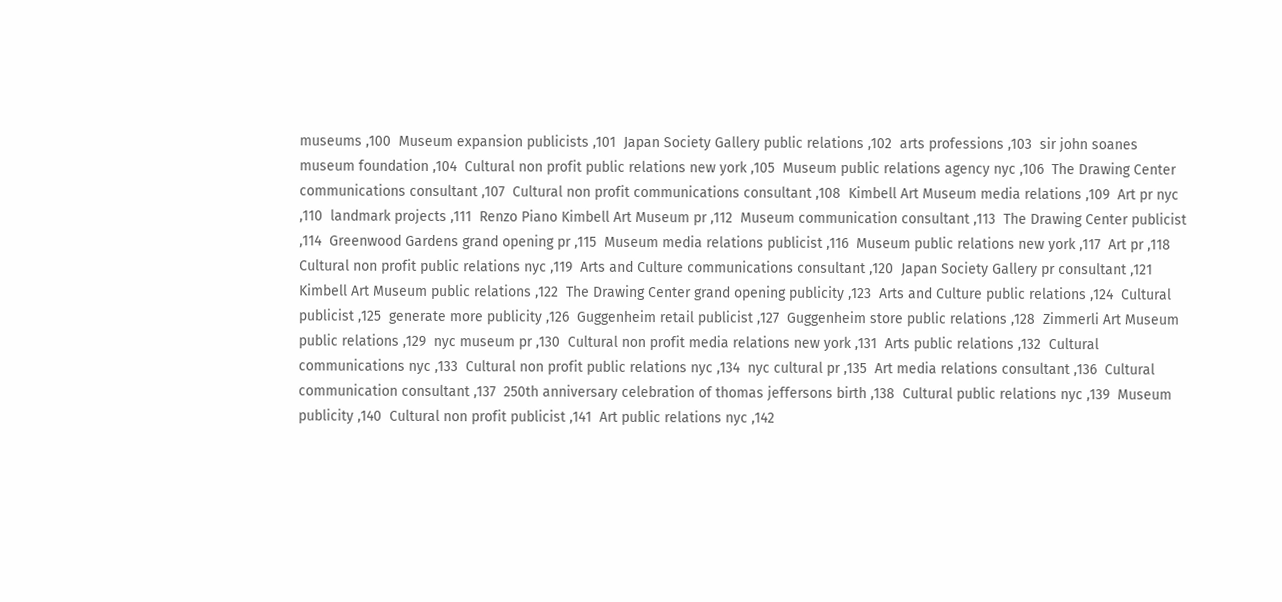museums ,100  Museum expansion publicists ,101  Japan Society Gallery public relations ,102  arts professions ,103  sir john soanes museum foundation ,104  Cultural non profit public relations new york ,105  Museum public relations agency nyc ,106  The Drawing Center communications consultant ,107  Cultural non profit communications consultant ,108  Kimbell Art Museum media relations ,109  Art pr nyc ,110  landmark projects ,111  Renzo Piano Kimbell Art Museum pr ,112  Museum communication consultant ,113  The Drawing Center publicist ,114  Greenwood Gardens grand opening pr ,115  Museum media relations publicist ,116  Museum public relations new york ,117  Art pr ,118  Cultural non profit public relations nyc ,119  Arts and Culture communications consultant ,120  Japan Society Gallery pr consultant ,121  Kimbell Art Museum public relations ,122  The Drawing Center grand opening publicity ,123  Arts and Culture public relations ,124  Cultural publicist ,125  generate more publicity ,126  Guggenheim retail publicist ,127  Guggenheim store public relations ,128  Zimmerli Art Museum public relations ,129  nyc museum pr ,130  Cultural non profit media relations new york ,131  Arts public relations ,132  Cultural communications nyc ,133  Cultural non profit public relations nyc ,134  nyc cultural pr ,135  Art media relations consultant ,136  Cultural communication consultant ,137  250th anniversary celebration of thomas jeffersons birth ,138  Cultural public relations nyc ,139  Museum publicity ,140  Cultural non profit publicist ,141  Art public relations nyc ,142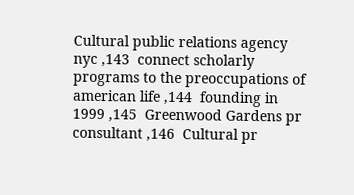Cultural public relations agency nyc ,143  connect scholarly programs to the preoccupations of american life ,144  founding in 1999 ,145  Greenwood Gardens pr consultant ,146  Cultural pr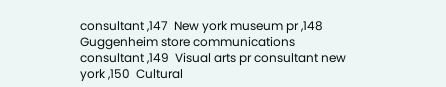consultant ,147  New york museum pr ,148  Guggenheim store communications consultant ,149  Visual arts pr consultant new york ,150  Cultural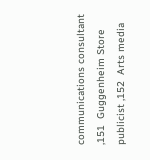communications consultant ,151  Guggenheim Store publicist ,152  Arts media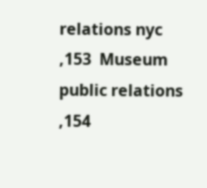relations nyc ,153  Museum public relations ,154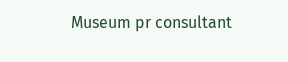Museum pr consultant